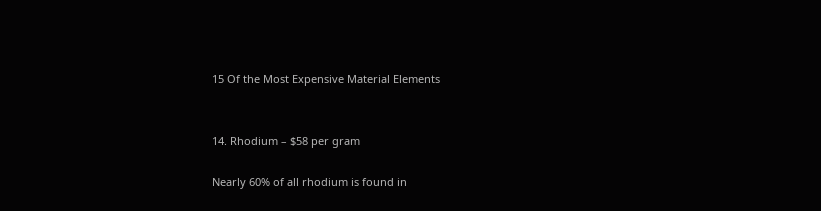15 Of the Most Expensive Material Elements


14. Rhodium – $58 per gram

Nearly 60% of all rhodium is found in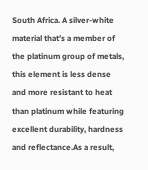South Africa. A silver-white material that’s a member of the platinum group of metals, this element is less dense and more resistant to heat than platinum while featuring excellent durability, hardness and reflectance.As a result,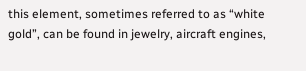this element, sometimes referred to as “white gold”, can be found in jewelry, aircraft engines,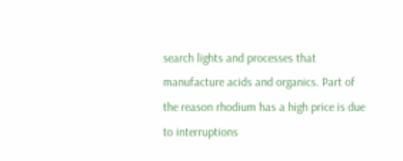search lights and processes that manufacture acids and organics. Part of the reason rhodium has a high price is due to interruptions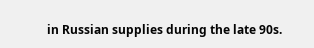in Russian supplies during the late 90s.